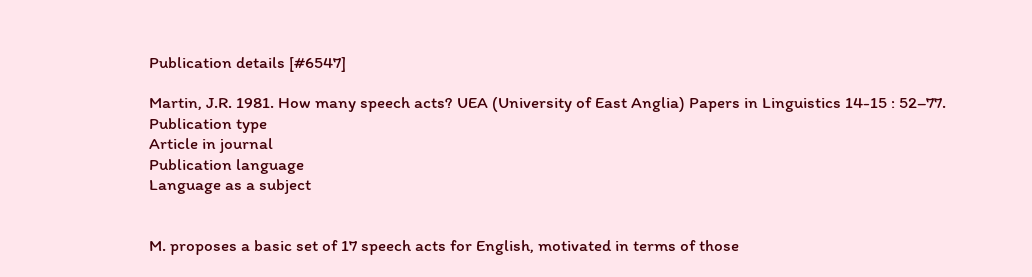Publication details [#6547]

Martin, J.R. 1981. How many speech acts? UEA (University of East Anglia) Papers in Linguistics 14-15 : 52–77.
Publication type
Article in journal
Publication language
Language as a subject


M. proposes a basic set of 17 speech acts for English, motivated in terms of those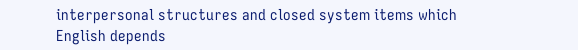interpersonal structures and closed system items which English depends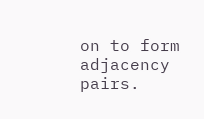on to form adjacency pairs.